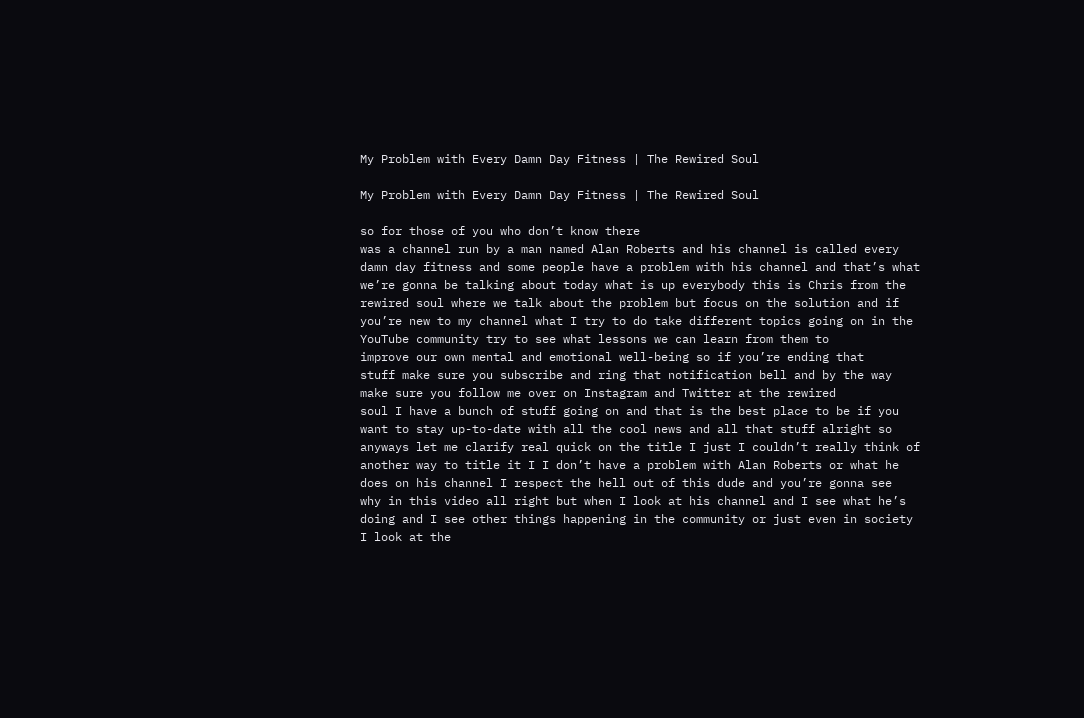My Problem with Every Damn Day Fitness | The Rewired Soul

My Problem with Every Damn Day Fitness | The Rewired Soul

so for those of you who don’t know there
was a channel run by a man named Alan Roberts and his channel is called every
damn day fitness and some people have a problem with his channel and that’s what
we’re gonna be talking about today what is up everybody this is Chris from the
rewired soul where we talk about the problem but focus on the solution and if
you’re new to my channel what I try to do take different topics going on in the
YouTube community try to see what lessons we can learn from them to
improve our own mental and emotional well-being so if you’re ending that
stuff make sure you subscribe and ring that notification bell and by the way
make sure you follow me over on Instagram and Twitter at the rewired
soul I have a bunch of stuff going on and that is the best place to be if you
want to stay up-to-date with all the cool news and all that stuff alright so
anyways let me clarify real quick on the title I just I couldn’t really think of
another way to title it I I don’t have a problem with Alan Roberts or what he
does on his channel I respect the hell out of this dude and you’re gonna see
why in this video all right but when I look at his channel and I see what he’s
doing and I see other things happening in the community or just even in society
I look at the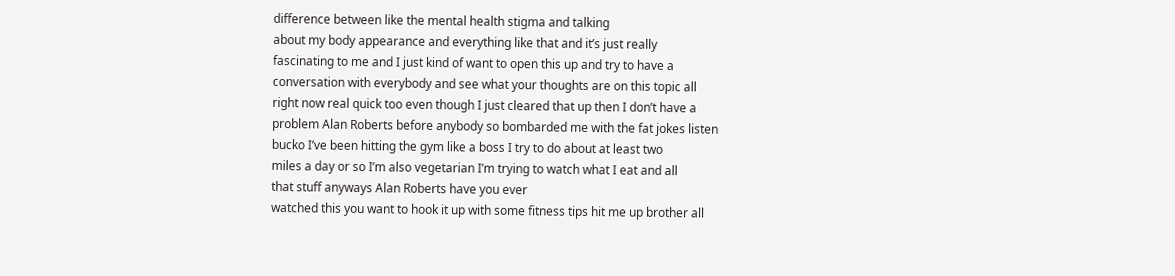difference between like the mental health stigma and talking
about my body appearance and everything like that and it’s just really
fascinating to me and I just kind of want to open this up and try to have a
conversation with everybody and see what your thoughts are on this topic all
right now real quick too even though I just cleared that up then I don’t have a
problem Alan Roberts before anybody so bombarded me with the fat jokes listen
bucko I’ve been hitting the gym like a boss I try to do about at least two
miles a day or so I’m also vegetarian I’m trying to watch what I eat and all
that stuff anyways Alan Roberts have you ever
watched this you want to hook it up with some fitness tips hit me up brother all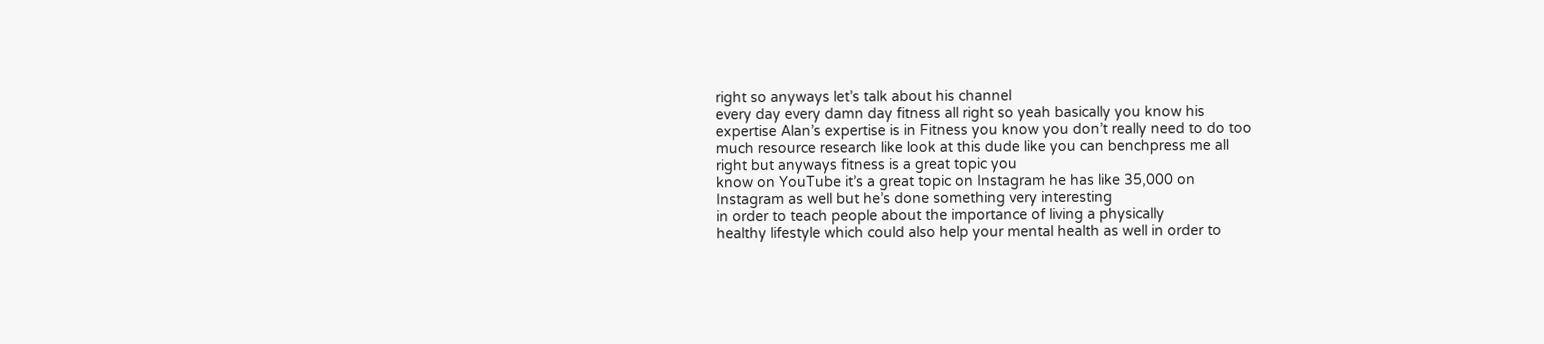right so anyways let’s talk about his channel
every day every damn day fitness all right so yeah basically you know his
expertise Alan’s expertise is in Fitness you know you don’t really need to do too
much resource research like look at this dude like you can benchpress me all
right but anyways fitness is a great topic you
know on YouTube it’s a great topic on Instagram he has like 35,000 on
Instagram as well but he’s done something very interesting
in order to teach people about the importance of living a physically
healthy lifestyle which could also help your mental health as well in order to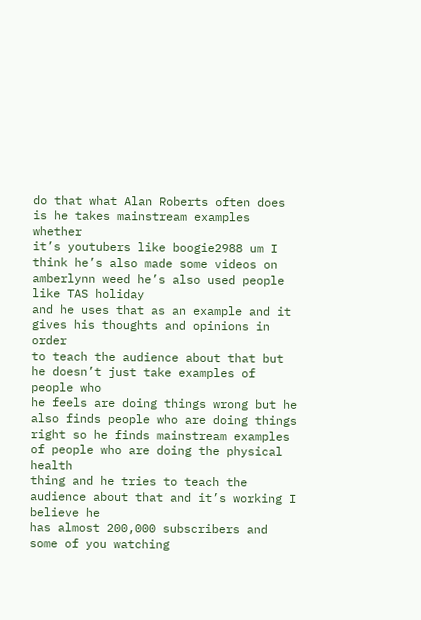do that what Alan Roberts often does is he takes mainstream examples whether
it’s youtubers like boogie2988 um I think he’s also made some videos on
amberlynn weed he’s also used people like TAS holiday
and he uses that as an example and it gives his thoughts and opinions in order
to teach the audience about that but he doesn’t just take examples of people who
he feels are doing things wrong but he also finds people who are doing things
right so he finds mainstream examples of people who are doing the physical health
thing and he tries to teach the audience about that and it’s working I believe he
has almost 200,000 subscribers and some of you watching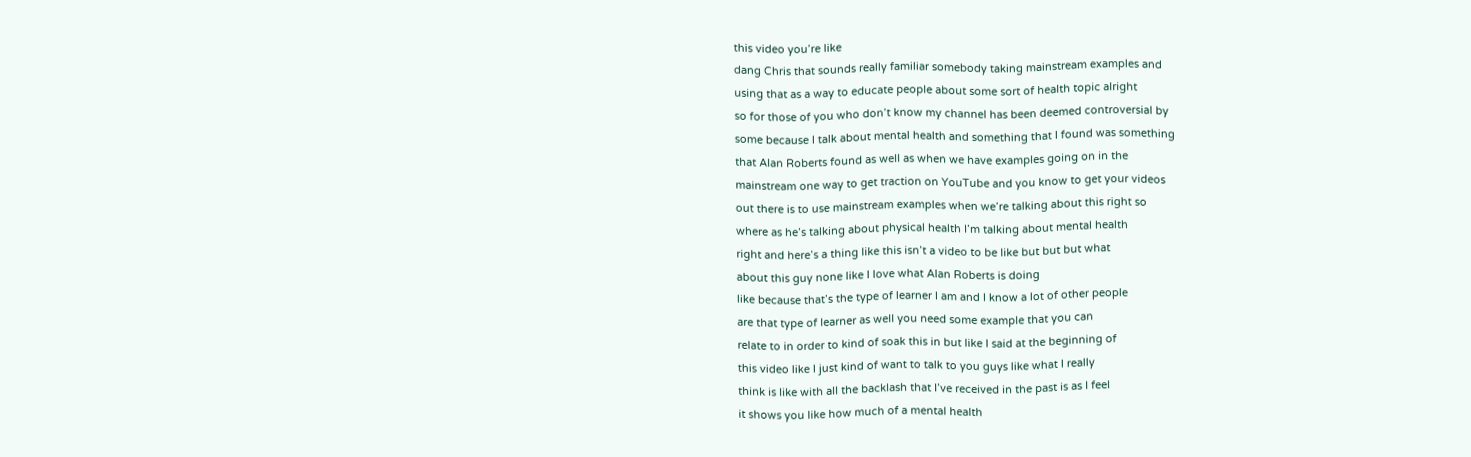this video you’re like
dang Chris that sounds really familiar somebody taking mainstream examples and
using that as a way to educate people about some sort of health topic alright
so for those of you who don’t know my channel has been deemed controversial by
some because I talk about mental health and something that I found was something
that Alan Roberts found as well as when we have examples going on in the
mainstream one way to get traction on YouTube and you know to get your videos
out there is to use mainstream examples when we’re talking about this right so
where as he’s talking about physical health I’m talking about mental health
right and here’s a thing like this isn’t a video to be like but but but what
about this guy none like I love what Alan Roberts is doing
like because that’s the type of learner I am and I know a lot of other people
are that type of learner as well you need some example that you can
relate to in order to kind of soak this in but like I said at the beginning of
this video like I just kind of want to talk to you guys like what I really
think is like with all the backlash that I’ve received in the past is as I feel
it shows you like how much of a mental health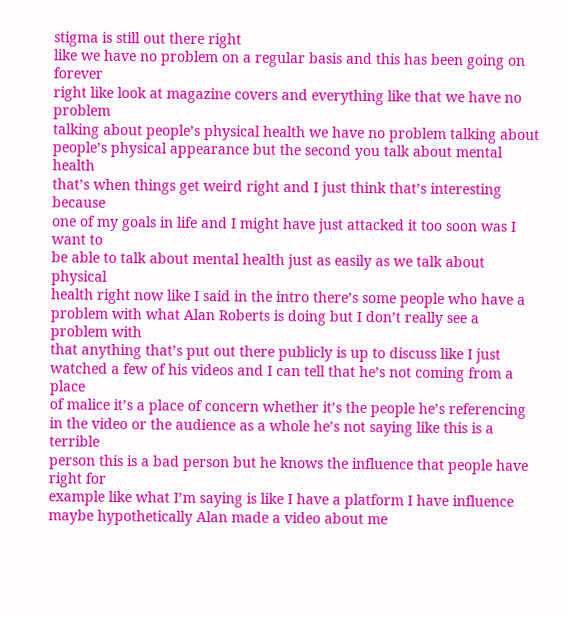stigma is still out there right
like we have no problem on a regular basis and this has been going on forever
right like look at magazine covers and everything like that we have no problem
talking about people’s physical health we have no problem talking about
people’s physical appearance but the second you talk about mental health
that’s when things get weird right and I just think that’s interesting because
one of my goals in life and I might have just attacked it too soon was I want to
be able to talk about mental health just as easily as we talk about physical
health right now like I said in the intro there’s some people who have a
problem with what Alan Roberts is doing but I don’t really see a problem with
that anything that’s put out there publicly is up to discuss like I just
watched a few of his videos and I can tell that he’s not coming from a place
of malice it’s a place of concern whether it’s the people he’s referencing
in the video or the audience as a whole he’s not saying like this is a terrible
person this is a bad person but he knows the influence that people have right for
example like what I’m saying is like I have a platform I have influence
maybe hypothetically Alan made a video about me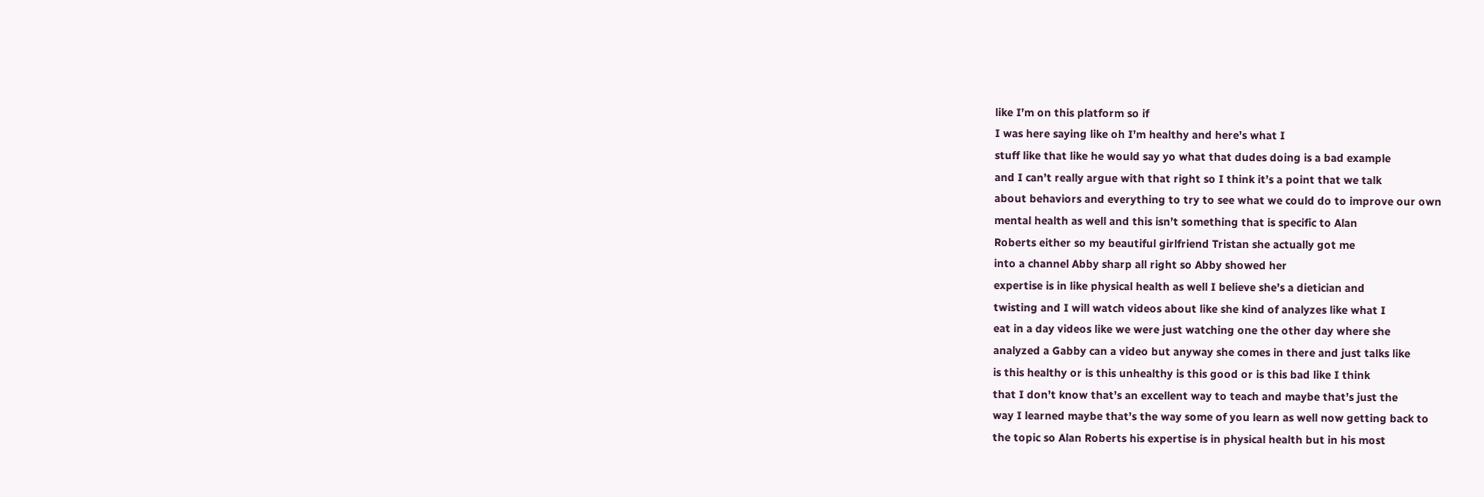like I’m on this platform so if
I was here saying like oh I’m healthy and here’s what I
stuff like that like he would say yo what that dudes doing is a bad example
and I can’t really argue with that right so I think it’s a point that we talk
about behaviors and everything to try to see what we could do to improve our own
mental health as well and this isn’t something that is specific to Alan
Roberts either so my beautiful girlfriend Tristan she actually got me
into a channel Abby sharp all right so Abby showed her
expertise is in like physical health as well I believe she’s a dietician and
twisting and I will watch videos about like she kind of analyzes like what I
eat in a day videos like we were just watching one the other day where she
analyzed a Gabby can a video but anyway she comes in there and just talks like
is this healthy or is this unhealthy is this good or is this bad like I think
that I don’t know that’s an excellent way to teach and maybe that’s just the
way I learned maybe that’s the way some of you learn as well now getting back to
the topic so Alan Roberts his expertise is in physical health but in his most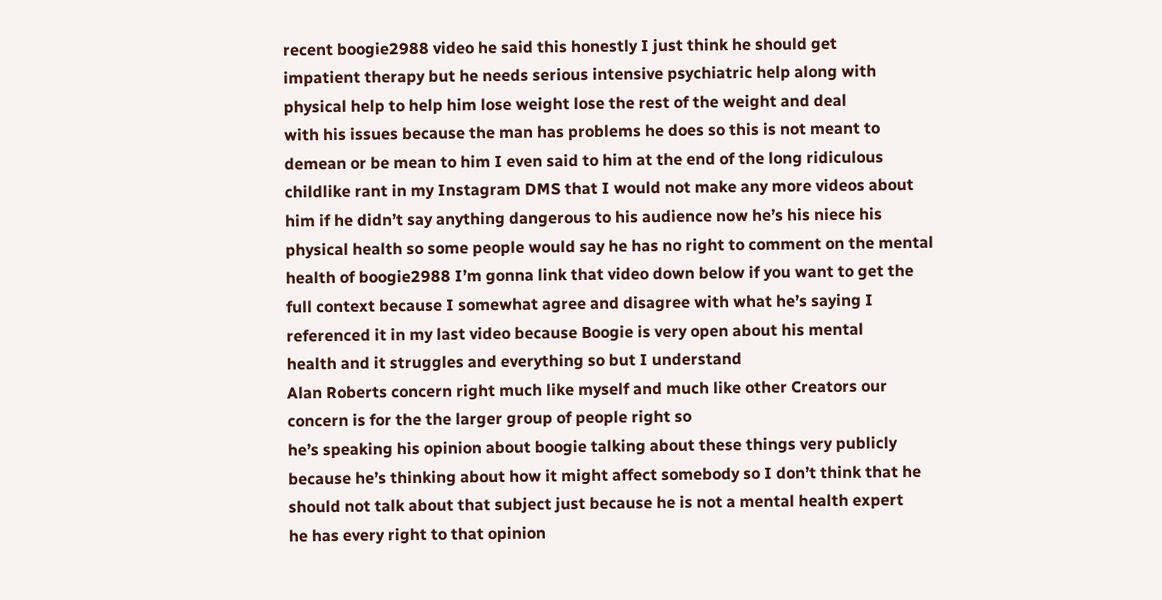recent boogie2988 video he said this honestly I just think he should get
impatient therapy but he needs serious intensive psychiatric help along with
physical help to help him lose weight lose the rest of the weight and deal
with his issues because the man has problems he does so this is not meant to
demean or be mean to him I even said to him at the end of the long ridiculous
childlike rant in my Instagram DMS that I would not make any more videos about
him if he didn’t say anything dangerous to his audience now he’s his niece his
physical health so some people would say he has no right to comment on the mental
health of boogie2988 I’m gonna link that video down below if you want to get the
full context because I somewhat agree and disagree with what he’s saying I
referenced it in my last video because Boogie is very open about his mental
health and it struggles and everything so but I understand
Alan Roberts concern right much like myself and much like other Creators our
concern is for the the larger group of people right so
he’s speaking his opinion about boogie talking about these things very publicly
because he’s thinking about how it might affect somebody so I don’t think that he
should not talk about that subject just because he is not a mental health expert
he has every right to that opinion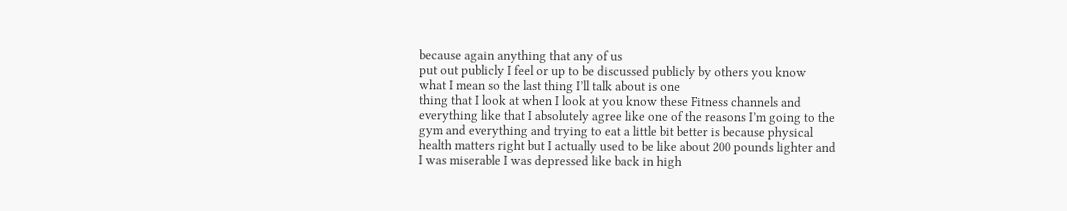because again anything that any of us
put out publicly I feel or up to be discussed publicly by others you know
what I mean so the last thing I’ll talk about is one
thing that I look at when I look at you know these Fitness channels and
everything like that I absolutely agree like one of the reasons I’m going to the
gym and everything and trying to eat a little bit better is because physical
health matters right but I actually used to be like about 200 pounds lighter and
I was miserable I was depressed like back in high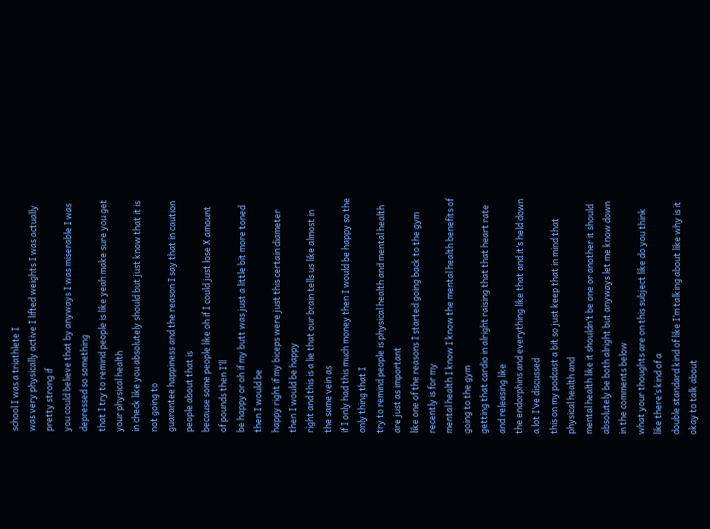school I was a triathlete I
was very physically active I lifted weights I was actually pretty strong if
you could believe that by anyways I was miserable I was depressed so something
that I try to remind people is like yeah make sure you get your physical health
in check like you absolutely should but just know that it is not going to
guarantee happiness and the reason I say that in caution people about that is
because some people like oh if I could just lose X amount of pounds then I’ll
be happy or oh if my butt was just a little bit more toned then I would be
happy right if my biceps were just this certain diameter then I would be happy
right and this is a lie that our brain tells us like almost in the same vein as
if I only had this much money then I would be happy so the only thing that I
try to remind people is physical health and mental health are just as important
like one of the reasons I started going back to the gym recently is for my
mental health I know I know the mental health benefits of going to the gym
getting that cardio in alright raising that that heart rate and releasing like
the endorphins and everything like that and it’s held down a lot I’ve discussed
this on my podcast a bit so just keep that in mind that physical health and
mental health like it shouldn’t be one or another it should
absolutely be both alright but anyways let me know down in the comments below
what your thoughts are on this subject like do you think like there’s kind of a
double standard kind of like I’m talking about like why is it okay to talk about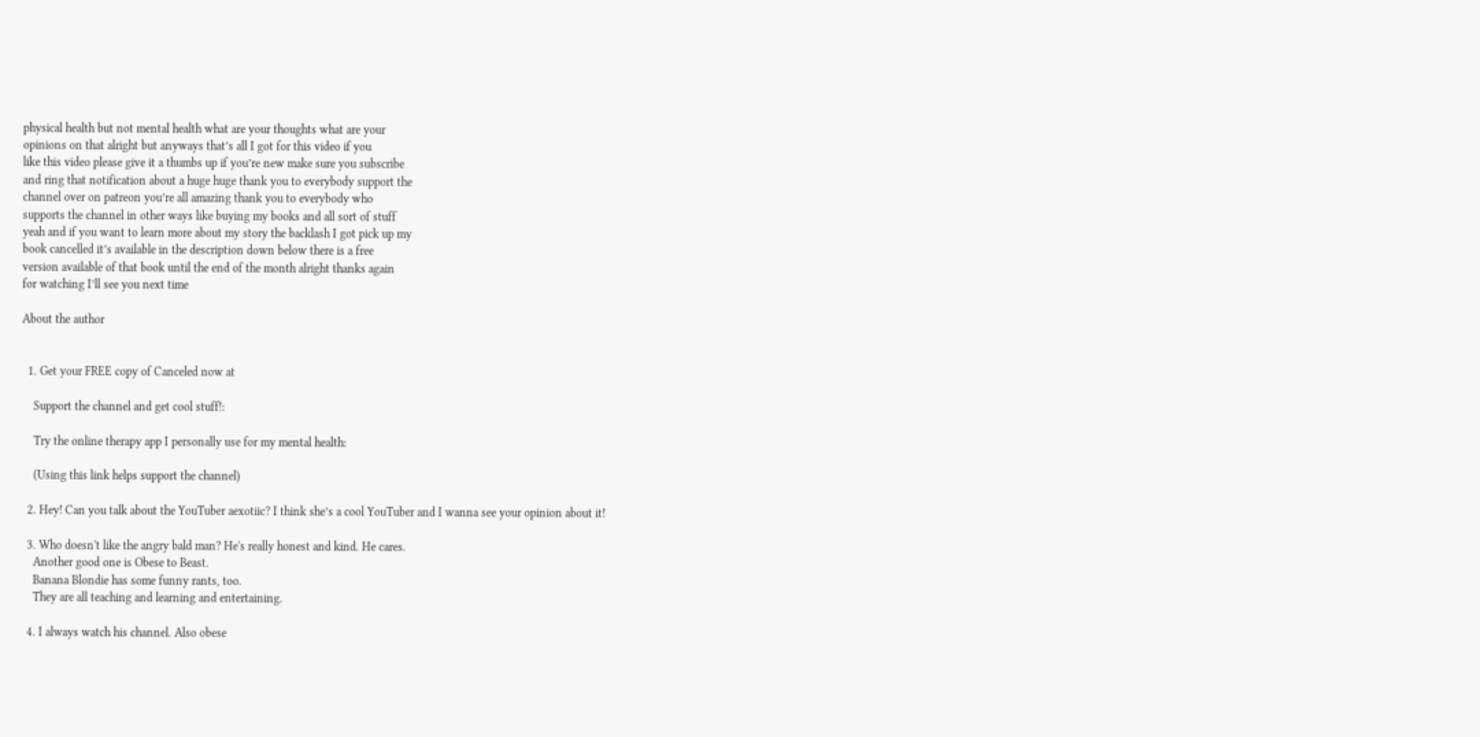physical health but not mental health what are your thoughts what are your
opinions on that alright but anyways that’s all I got for this video if you
like this video please give it a thumbs up if you’re new make sure you subscribe
and ring that notification about a huge huge thank you to everybody support the
channel over on patreon you’re all amazing thank you to everybody who
supports the channel in other ways like buying my books and all sort of stuff
yeah and if you want to learn more about my story the backlash I got pick up my
book cancelled it’s available in the description down below there is a free
version available of that book until the end of the month alright thanks again
for watching I’ll see you next time

About the author


  1. Get your FREE copy of Canceled now at

    Support the channel and get cool stuff!:

    Try the online therapy app I personally use for my mental health:

    (Using this link helps support the channel)

  2. Hey! Can you talk about the YouTuber aexotiic? I think she’s a cool YouTuber and I wanna see your opinion about it!

  3. Who doesn't like the angry bald man? He's really honest and kind. He cares.
    Another good one is Obese to Beast.
    Banana Blondie has some funny rants, too.
    They are all teaching and learning and entertaining.

  4. I always watch his channel. Also obese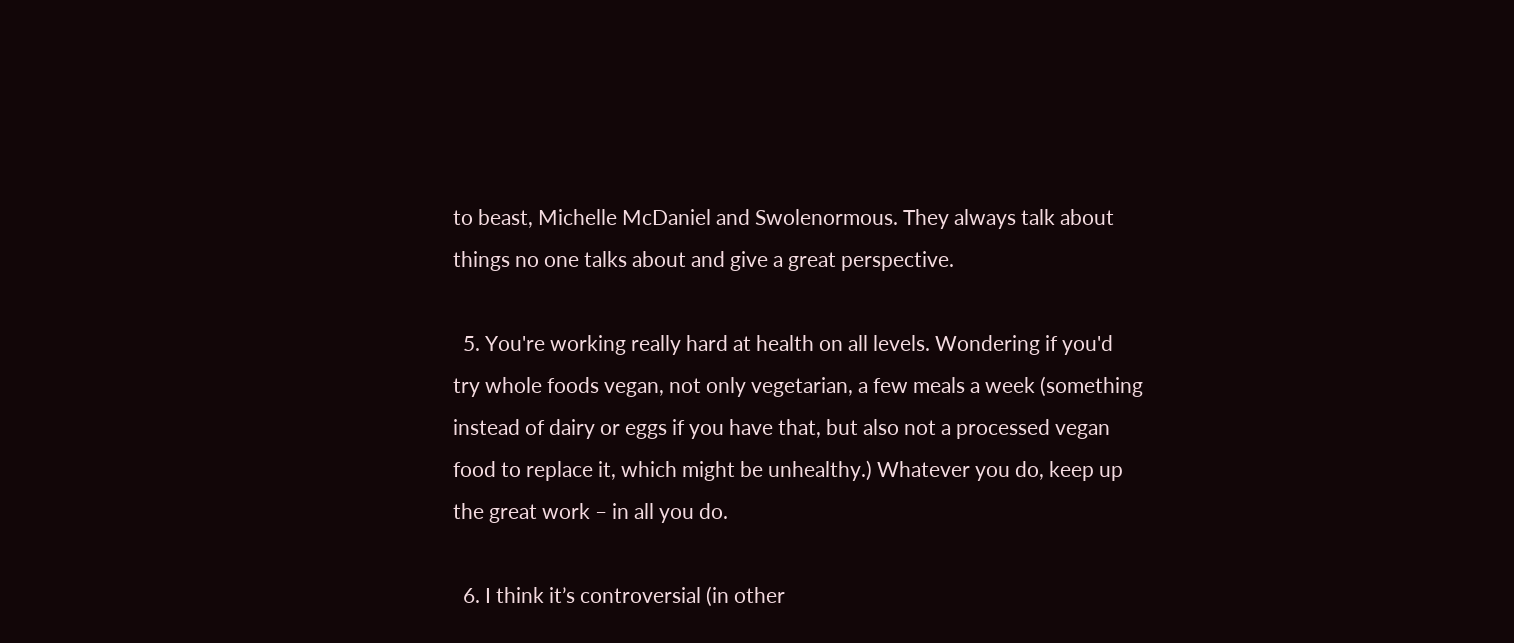to beast, Michelle McDaniel and Swolenormous. They always talk about things no one talks about and give a great perspective.

  5. You're working really hard at health on all levels. Wondering if you'd try whole foods vegan, not only vegetarian, a few meals a week (something instead of dairy or eggs if you have that, but also not a processed vegan food to replace it, which might be unhealthy.) Whatever you do, keep up the great work – in all you do.

  6. I think it’s controversial (in other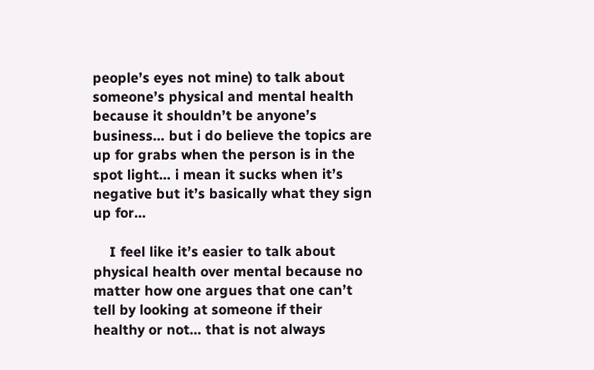people’s eyes not mine) to talk about someone’s physical and mental health because it shouldn’t be anyone’s business… but i do believe the topics are up for grabs when the person is in the spot light… i mean it sucks when it’s negative but it’s basically what they sign up for…

    I feel like it’s easier to talk about physical health over mental because no matter how one argues that one can’t tell by looking at someone if their healthy or not… that is not always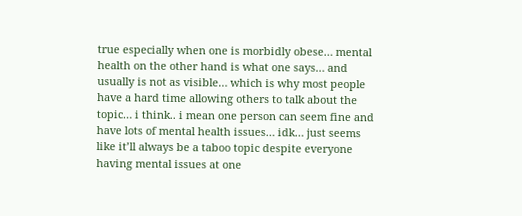true especially when one is morbidly obese… mental health on the other hand is what one says… and usually is not as visible… which is why most people have a hard time allowing others to talk about the topic… i think.. i mean one person can seem fine and have lots of mental health issues… idk… just seems like it’ll always be a taboo topic despite everyone having mental issues at one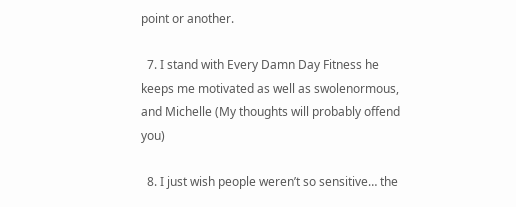point or another.

  7. I stand with Every Damn Day Fitness he keeps me motivated as well as swolenormous, and Michelle (My thoughts will probably offend you)

  8. I just wish people weren’t so sensitive… the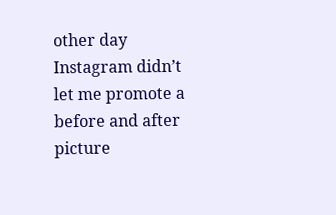other day Instagram didn’t let me promote a before and after picture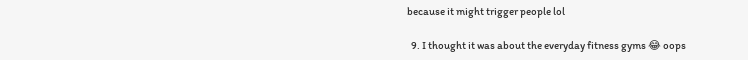because it might trigger people lol

  9. I thought it was about the everyday fitness gyms 😂 oops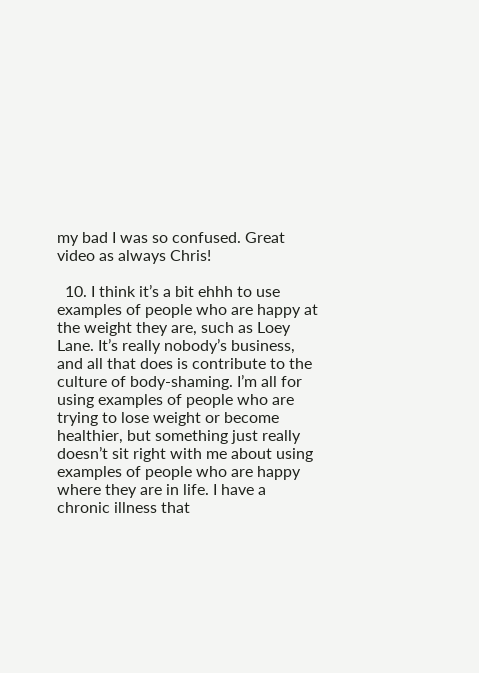my bad I was so confused. Great video as always Chris!

  10. I think it’s a bit ehhh to use examples of people who are happy at the weight they are, such as Loey Lane. It’s really nobody’s business, and all that does is contribute to the culture of body-shaming. I’m all for using examples of people who are trying to lose weight or become healthier, but something just really doesn’t sit right with me about using examples of people who are happy where they are in life. I have a chronic illness that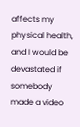affects my physical health, and I would be devastated if somebody made a video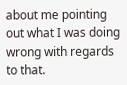about me pointing out what I was doing wrong with regards to that.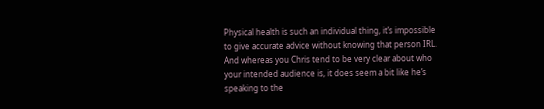Physical health is such an individual thing, it’s impossible to give accurate advice without knowing that person IRL. And whereas you Chris tend to be very clear about who your intended audience is, it does seem a bit like he’s speaking to the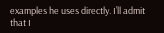examples he uses directly. I’ll admit that I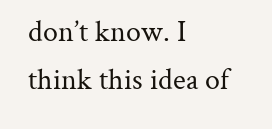don’t know. I think this idea of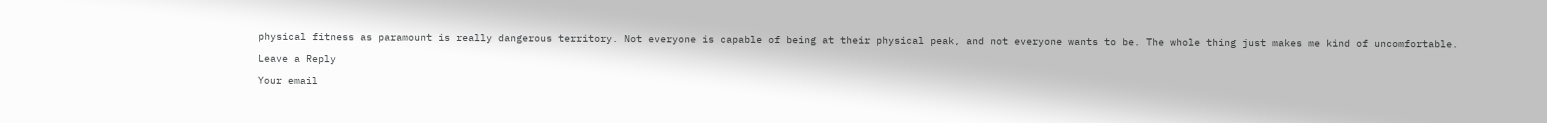physical fitness as paramount is really dangerous territory. Not everyone is capable of being at their physical peak, and not everyone wants to be. The whole thing just makes me kind of uncomfortable.

Leave a Reply

Your email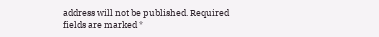address will not be published. Required fields are marked *